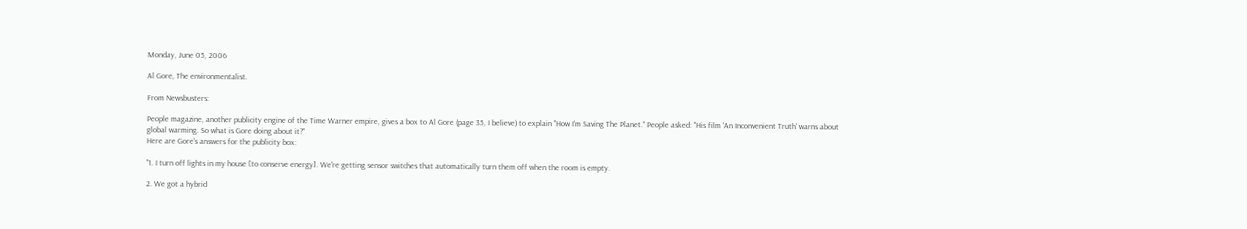Monday, June 05, 2006

Al Gore, The environmentalist.

From Newsbusters:

People magazine, another publicity engine of the Time Warner empire, gives a box to Al Gore (page 35, I believe) to explain "How I'm Saving The Planet." People asked: "His film 'An Inconvenient Truth' warns about global warming. So what is Gore doing about it?"
Here are Gore's answers for the publicity box:

"1. I turn off lights in my house [to conserve energy]. We're getting sensor switches that automatically turn them off when the room is empty.

2. We got a hybrid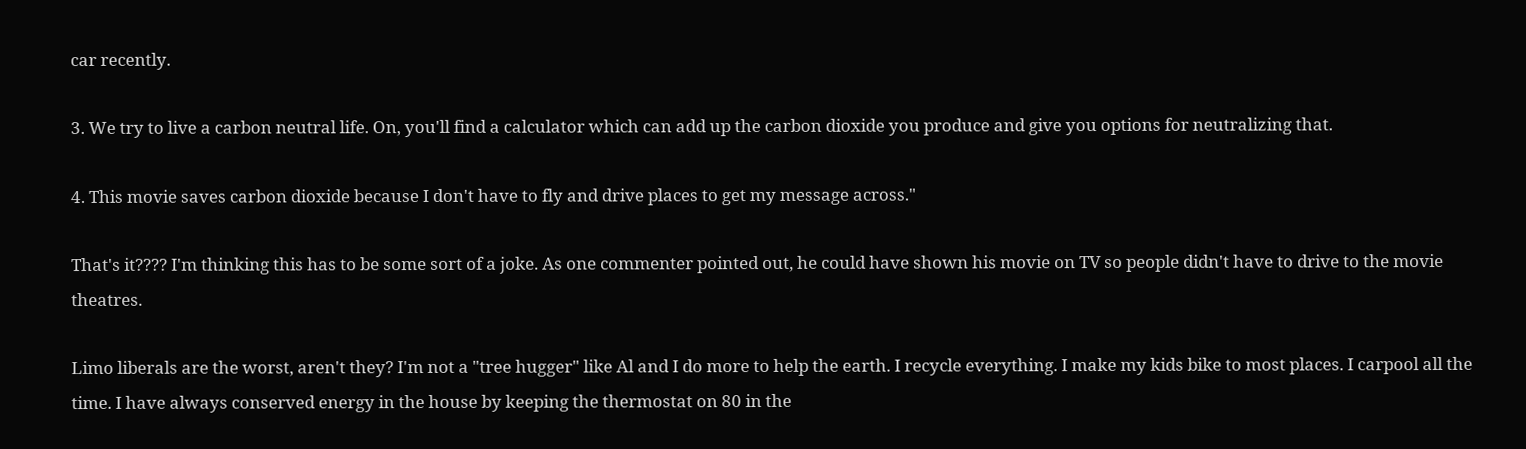car recently.

3. We try to live a carbon neutral life. On, you'll find a calculator which can add up the carbon dioxide you produce and give you options for neutralizing that.

4. This movie saves carbon dioxide because I don't have to fly and drive places to get my message across."

That's it???? I'm thinking this has to be some sort of a joke. As one commenter pointed out, he could have shown his movie on TV so people didn't have to drive to the movie theatres.

Limo liberals are the worst, aren't they? I'm not a "tree hugger" like Al and I do more to help the earth. I recycle everything. I make my kids bike to most places. I carpool all the time. I have always conserved energy in the house by keeping the thermostat on 80 in the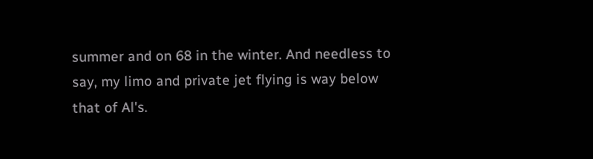summer and on 68 in the winter. And needless to say, my limo and private jet flying is way below that of Al's.